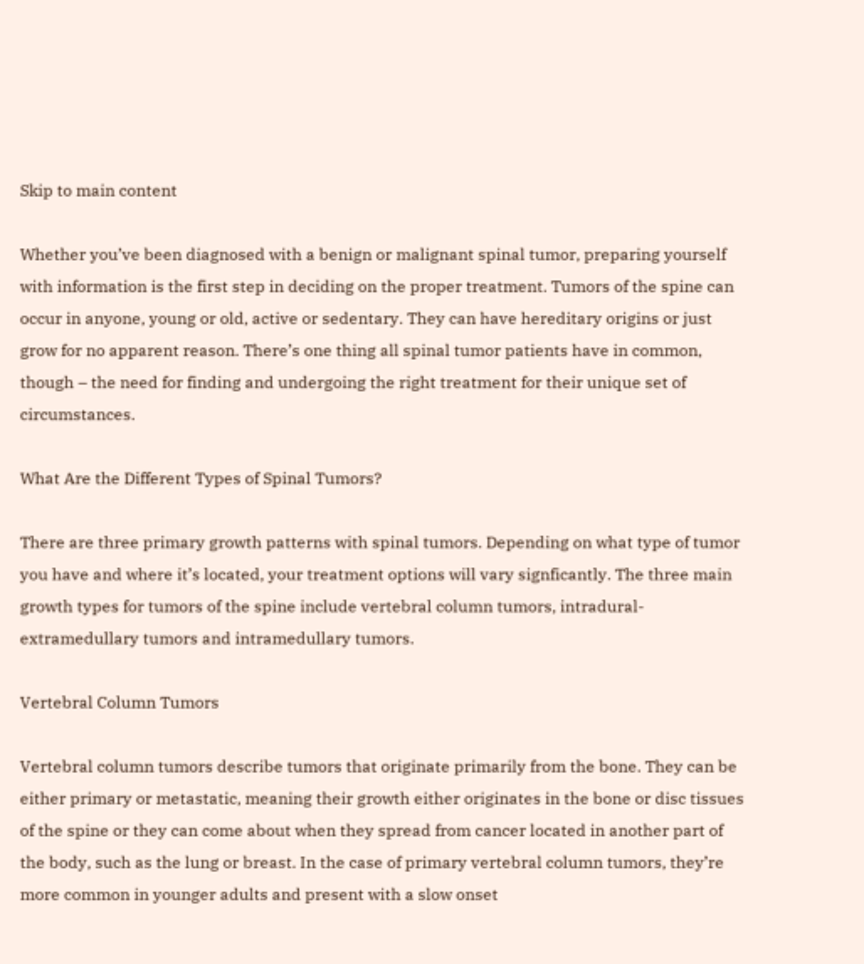Skip to main content

Whether you’ve been diagnosed with a benign or malignant spinal tumor, preparing yourself with information is the first step in deciding on the proper treatment. Tumors of the spine can occur in anyone, young or old, active or sedentary. They can have hereditary origins or just grow for no apparent reason. There’s one thing all spinal tumor patients have in common, though – the need for finding and undergoing the right treatment for their unique set of circumstances.

What Are the Different Types of Spinal Tumors?

There are three primary growth patterns with spinal tumors. Depending on what type of tumor you have and where it’s located, your treatment options will vary signficantly. The three main growth types for tumors of the spine include vertebral column tumors, intradural-extramedullary tumors and intramedullary tumors.

Vertebral Column Tumors

Vertebral column tumors describe tumors that originate primarily from the bone. They can be either primary or metastatic, meaning their growth either originates in the bone or disc tissues of the spine or they can come about when they spread from cancer located in another part of the body, such as the lung or breast. In the case of primary vertebral column tumors, they’re more common in younger adults and present with a slow onset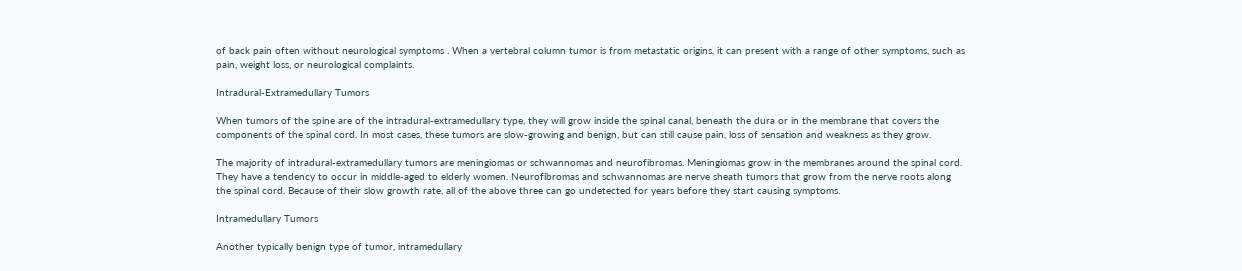of back pain often without neurological symptoms . When a vertebral column tumor is from metastatic origins, it can present with a range of other symptoms, such as pain, weight loss, or neurological complaints.

Intradural-Extramedullary Tumors

When tumors of the spine are of the intradural-extramedullary type, they will grow inside the spinal canal, beneath the dura or in the membrane that covers the components of the spinal cord. In most cases, these tumors are slow-growing and benign, but can still cause pain, loss of sensation and weakness as they grow.

The majority of intradural-extramedullary tumors are meningiomas or schwannomas and neurofibromas. Meningiomas grow in the membranes around the spinal cord. They have a tendency to occur in middle-aged to elderly women. Neurofibromas and schwannomas are nerve sheath tumors that grow from the nerve roots along the spinal cord. Because of their slow growth rate, all of the above three can go undetected for years before they start causing symptoms.

Intramedullary Tumors

Another typically benign type of tumor, intramedullary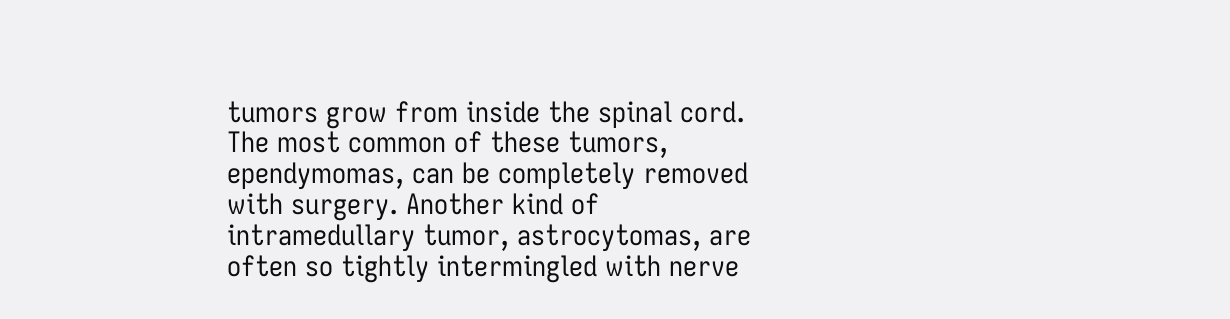tumors grow from inside the spinal cord. The most common of these tumors, ependymomas, can be completely removed with surgery. Another kind of intramedullary tumor, astrocytomas, are often so tightly intermingled with nerve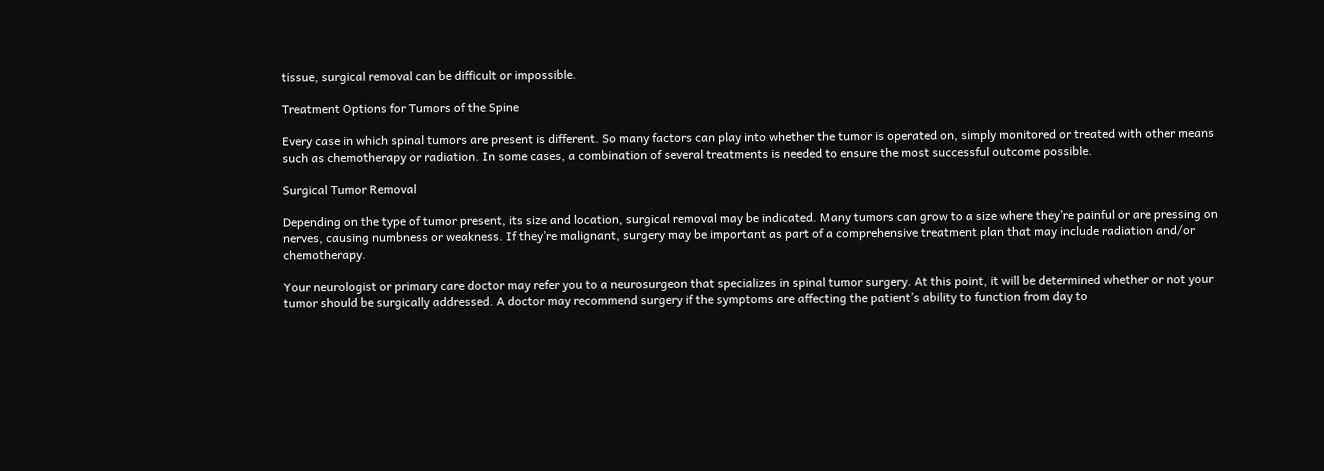tissue, surgical removal can be difficult or impossible.

Treatment Options for Tumors of the Spine

Every case in which spinal tumors are present is different. So many factors can play into whether the tumor is operated on, simply monitored or treated with other means such as chemotherapy or radiation. In some cases, a combination of several treatments is needed to ensure the most successful outcome possible.

Surgical Tumor Removal

Depending on the type of tumor present, its size and location, surgical removal may be indicated. Many tumors can grow to a size where they’re painful or are pressing on nerves, causing numbness or weakness. If they’re malignant, surgery may be important as part of a comprehensive treatment plan that may include radiation and/or chemotherapy.

Your neurologist or primary care doctor may refer you to a neurosurgeon that specializes in spinal tumor surgery. At this point, it will be determined whether or not your tumor should be surgically addressed. A doctor may recommend surgery if the symptoms are affecting the patient’s ability to function from day to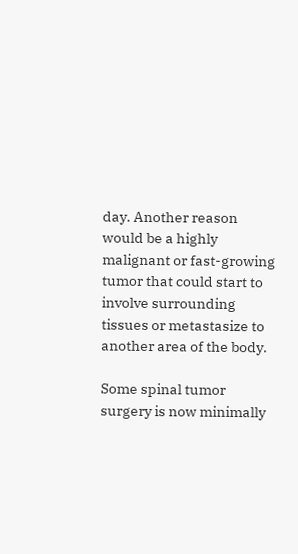day. Another reason would be a highly malignant or fast-growing tumor that could start to involve surrounding tissues or metastasize to another area of the body.

Some spinal tumor surgery is now minimally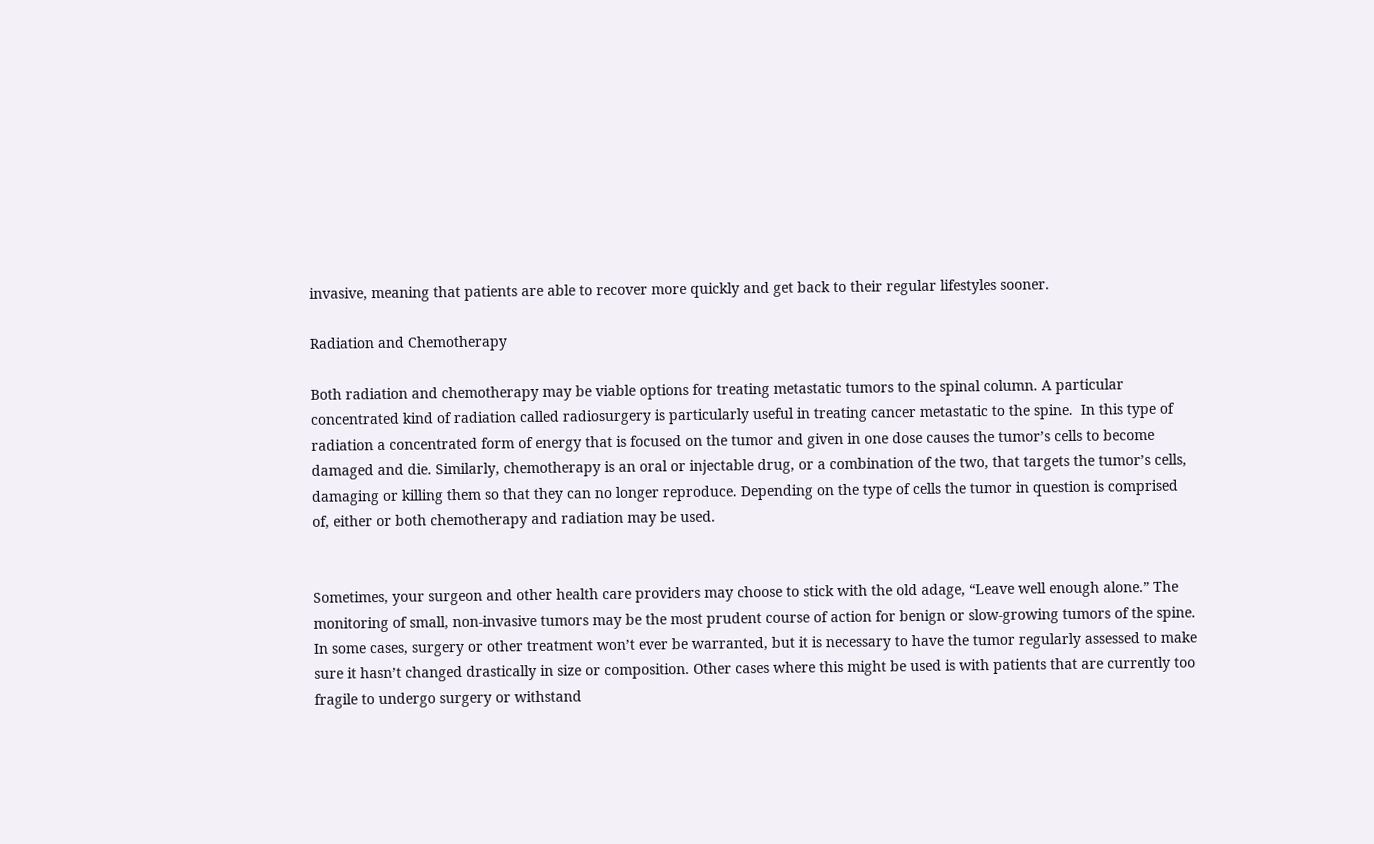invasive, meaning that patients are able to recover more quickly and get back to their regular lifestyles sooner.

Radiation and Chemotherapy

Both radiation and chemotherapy may be viable options for treating metastatic tumors to the spinal column. A particular concentrated kind of radiation called radiosurgery is particularly useful in treating cancer metastatic to the spine.  In this type of radiation a concentrated form of energy that is focused on the tumor and given in one dose causes the tumor’s cells to become damaged and die. Similarly, chemotherapy is an oral or injectable drug, or a combination of the two, that targets the tumor’s cells, damaging or killing them so that they can no longer reproduce. Depending on the type of cells the tumor in question is comprised of, either or both chemotherapy and radiation may be used.


Sometimes, your surgeon and other health care providers may choose to stick with the old adage, “Leave well enough alone.” The monitoring of small, non-invasive tumors may be the most prudent course of action for benign or slow-growing tumors of the spine. In some cases, surgery or other treatment won’t ever be warranted, but it is necessary to have the tumor regularly assessed to make sure it hasn’t changed drastically in size or composition. Other cases where this might be used is with patients that are currently too fragile to undergo surgery or withstand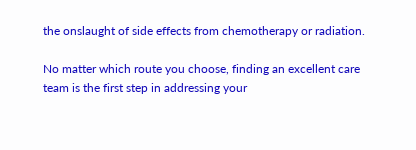the onslaught of side effects from chemotherapy or radiation.

No matter which route you choose, finding an excellent care team is the first step in addressing your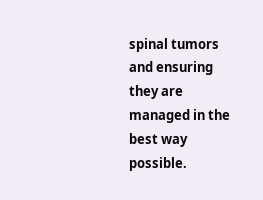spinal tumors and ensuring they are managed in the best way possible.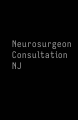Neurosurgeon Consultation NJ